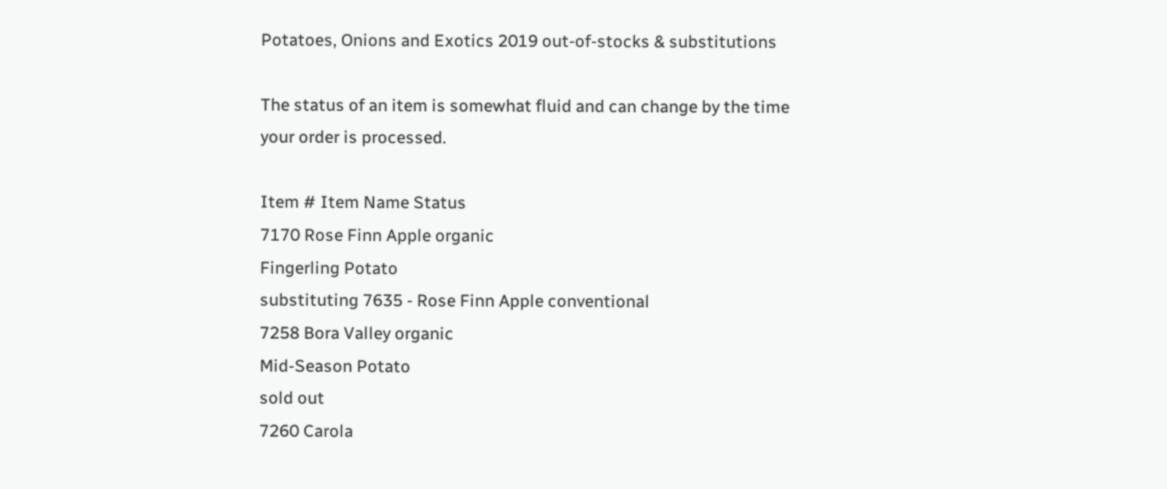Potatoes, Onions and Exotics 2019 out-of-stocks & substitutions

The status of an item is somewhat fluid and can change by the time your order is processed.

Item # Item Name Status
7170 Rose Finn Apple organic
Fingerling Potato
substituting 7635 - Rose Finn Apple conventional
7258 Bora Valley organic
Mid-Season Potato
sold out
7260 Carola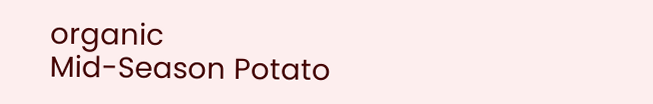organic
Mid-Season Potato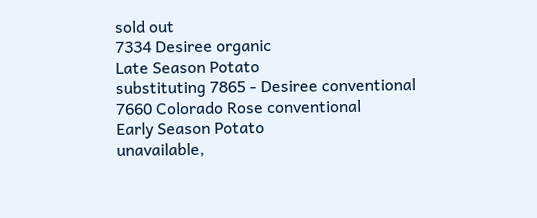sold out
7334 Desiree organic
Late Season Potato
substituting 7865 - Desiree conventional
7660 Colorado Rose conventional
Early Season Potato
unavailable,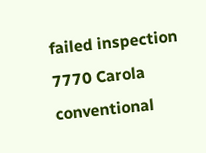failed inspection
7770 Carola conventional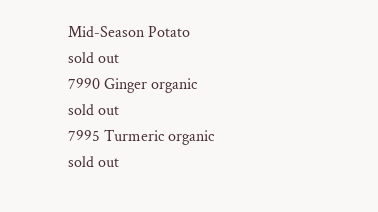Mid-Season Potato
sold out
7990 Ginger organic
sold out
7995 Turmeric organic
sold out